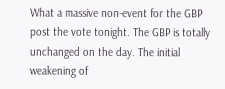What a massive non-event for the GBP post the vote tonight. The GBP is totally unchanged on the day. The initial weakening of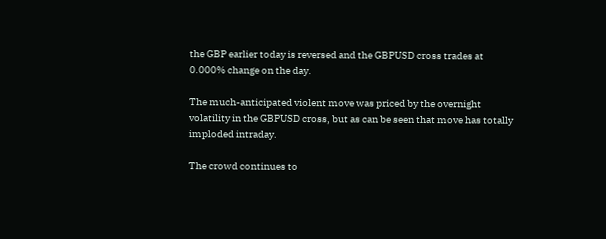the GBP earlier today is reversed and the GBPUSD cross trades at 0.000% change on the day.

The much-anticipated violent move was priced by the overnight volatility in the GBPUSD cross, but as can be seen that move has totally imploded intraday.

The crowd continues to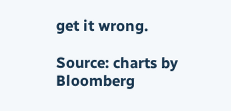get it wrong.

Source: charts by Bloomberg